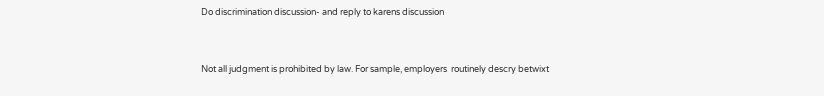Do discrimination discussion- and reply to karens discussion


Not all judgment is prohibited by law. For sample, employers  routinely descry betwixt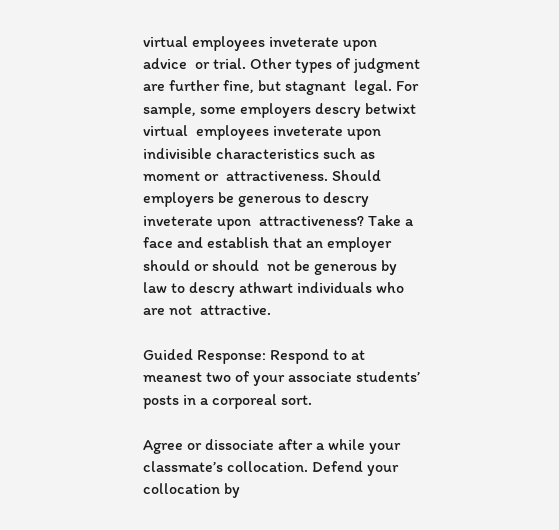virtual employees inveterate upon advice  or trial. Other types of judgment are further fine, but stagnant  legal. For sample, some employers descry betwixt virtual  employees inveterate upon indivisible characteristics such as moment or  attractiveness. Should employers be generous to descry inveterate upon  attractiveness? Take a face and establish that an employer should or should  not be generous by law to descry athwart individuals who are not  attractive.

Guided Response: Respond to at meanest two of your associate students’ posts in a corporeal sort.

Agree or dissociate after a while your classmate’s collocation. Defend your  collocation by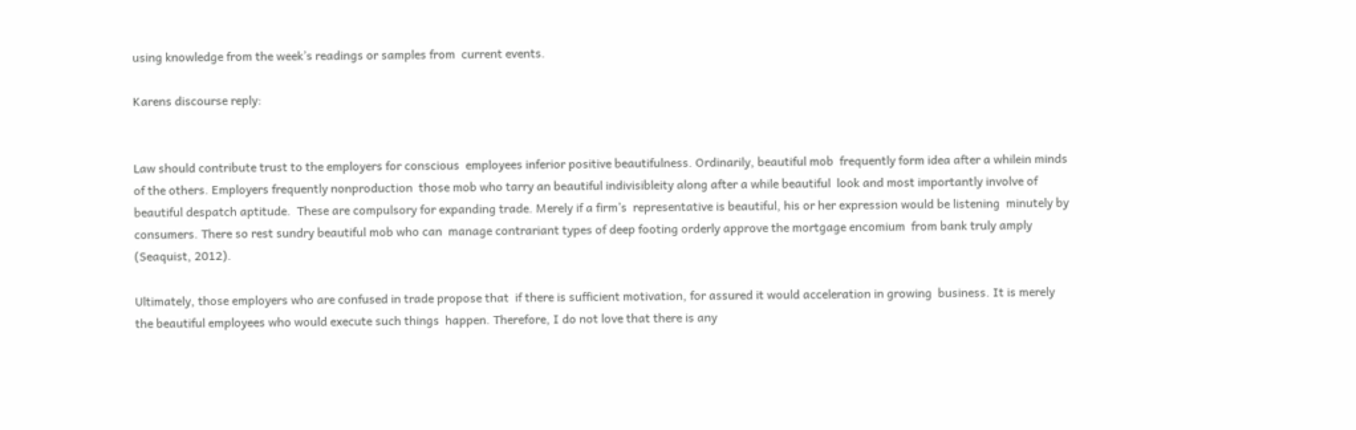using knowledge from the week’s readings or samples from  current events.

Karens discourse reply:


Law should contribute trust to the employers for conscious  employees inferior positive beautifulness. Ordinarily, beautiful mob  frequently form idea after a whilein minds of the others. Employers frequently nonproduction  those mob who tarry an beautiful indivisibleity along after a while beautiful  look and most importantly involve of beautiful despatch aptitude.  These are compulsory for expanding trade. Merely if a firm’s  representative is beautiful, his or her expression would be listening  minutely by consumers. There so rest sundry beautiful mob who can  manage contrariant types of deep footing orderly approve the mortgage encomium  from bank truly amply (Seaquist, 2012).

Ultimately, those employers who are confused in trade propose that  if there is sufficient motivation, for assured it would acceleration in growing  business. It is merely the beautiful employees who would execute such things  happen. Therefore, I do not love that there is any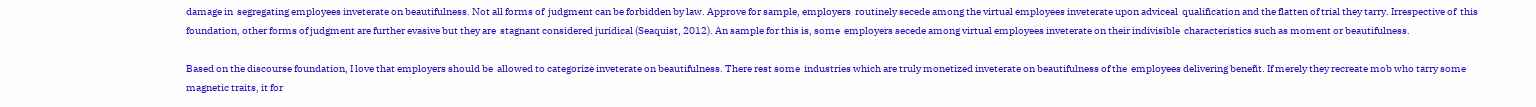damage in  segregating employees inveterate on beautifulness. Not all forms of  judgment can be forbidden by law. Approve for sample, employers  routinely secede among the virtual employees inveterate upon adviceal  qualification and the flatten of trial they tarry. Irrespective of  this foundation, other forms of judgment are further evasive but they are  stagnant considered juridical (Seaquist, 2012). An sample for this is, some  employers secede among virtual employees inveterate on their indivisible  characteristics such as moment or beautifulness.

Based on the discourse foundation, I love that employers should be  allowed to categorize inveterate on beautifulness. There rest some  industries which are truly monetized inveterate on beautifulness of the  employees delivering benefit. If merely they recreate mob who tarry some  magnetic traits, it for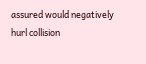assured would negatively hurl collision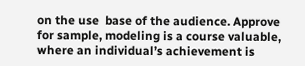on the use  base of the audience. Approve for sample, modeling is a course valuable,  where an individual’s achievement is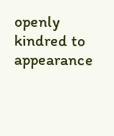openly kindred to appearance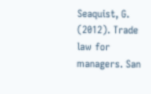Seaquist, G. (2012). Trade law for managers. San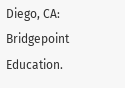Diego, CA: Bridgepoint Education.